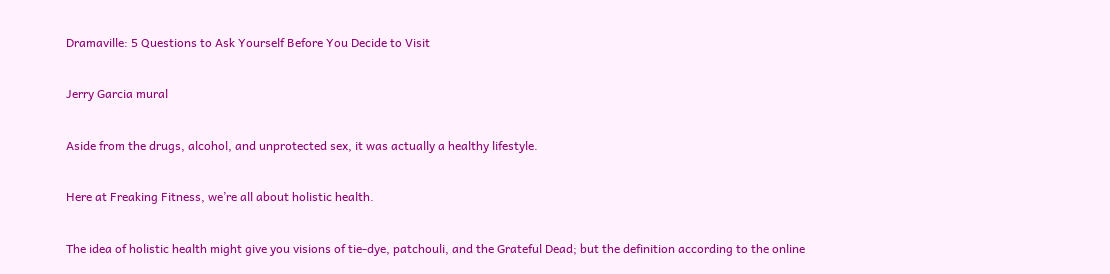Dramaville: 5 Questions to Ask Yourself Before You Decide to Visit

Jerry Garcia mural

Aside from the drugs, alcohol, and unprotected sex, it was actually a healthy lifestyle.

Here at Freaking Fitness, we’re all about holistic health.

The idea of holistic health might give you visions of tie-dye, patchouli, and the Grateful Dead; but the definition according to the online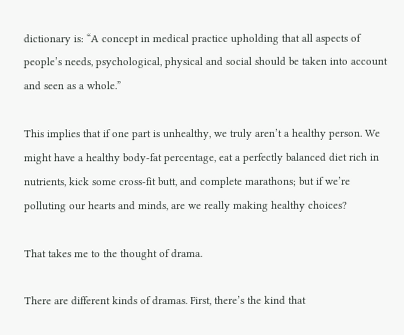dictionary is: “A concept in medical practice upholding that all aspects of people’s needs, psychological, physical and social should be taken into account and seen as a whole.”

This implies that if one part is unhealthy, we truly aren’t a healthy person. We might have a healthy body-fat percentage, eat a perfectly balanced diet rich in nutrients, kick some cross-fit butt, and complete marathons; but if we’re polluting our hearts and minds, are we really making healthy choices?

That takes me to the thought of drama.

There are different kinds of dramas. First, there’s the kind that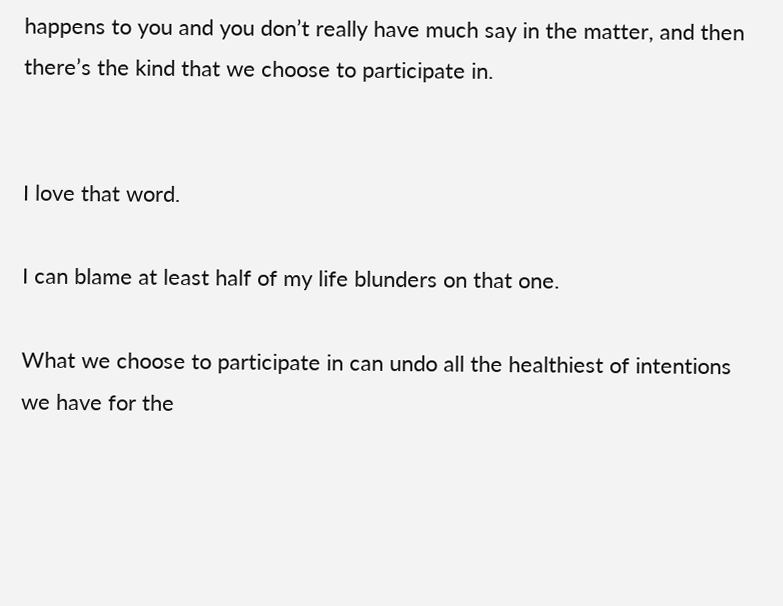happens to you and you don’t really have much say in the matter, and then there’s the kind that we choose to participate in.


I love that word.

I can blame at least half of my life blunders on that one.

What we choose to participate in can undo all the healthiest of intentions we have for the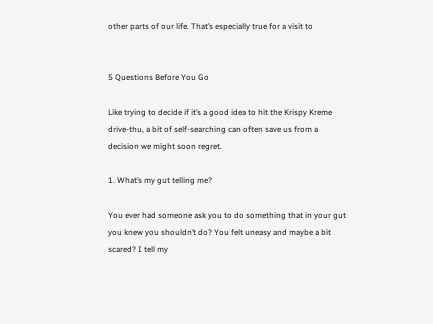other parts of our life. That’s especially true for a visit to


5 Questions Before You Go

Like trying to decide if it’s a good idea to hit the Krispy Kreme drive-thu, a bit of self-searching can often save us from a decision we might soon regret.

1. What’s my gut telling me?

You ever had someone ask you to do something that in your gut you knew you shouldn’t do? You felt uneasy and maybe a bit scared? I tell my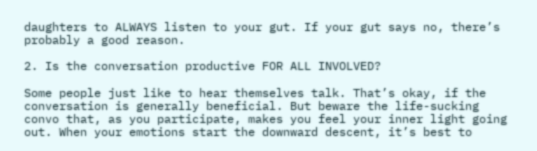daughters to ALWAYS listen to your gut. If your gut says no, there’s probably a good reason.

2. Is the conversation productive FOR ALL INVOLVED?

Some people just like to hear themselves talk. That’s okay, if the conversation is generally beneficial. But beware the life-sucking convo that, as you participate, makes you feel your inner light going out. When your emotions start the downward descent, it’s best to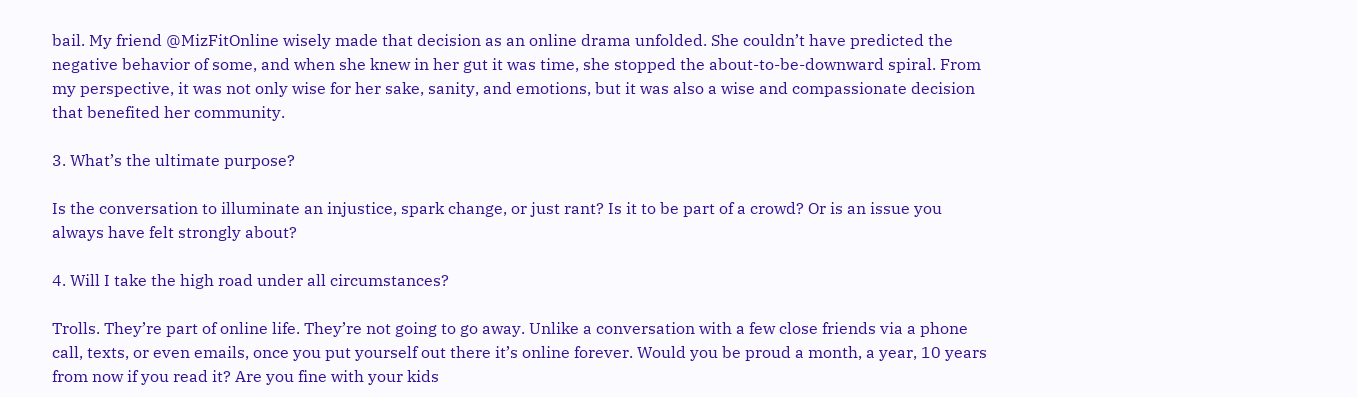bail. My friend @MizFitOnline wisely made that decision as an online drama unfolded. She couldn’t have predicted the negative behavior of some, and when she knew in her gut it was time, she stopped the about-to-be-downward spiral. From my perspective, it was not only wise for her sake, sanity, and emotions, but it was also a wise and compassionate decision that benefited her community.

3. What’s the ultimate purpose?

Is the conversation to illuminate an injustice, spark change, or just rant? Is it to be part of a crowd? Or is an issue you always have felt strongly about?

4. Will I take the high road under all circumstances?

Trolls. They’re part of online life. They’re not going to go away. Unlike a conversation with a few close friends via a phone call, texts, or even emails, once you put yourself out there it’s online forever. Would you be proud a month, a year, 10 years from now if you read it? Are you fine with your kids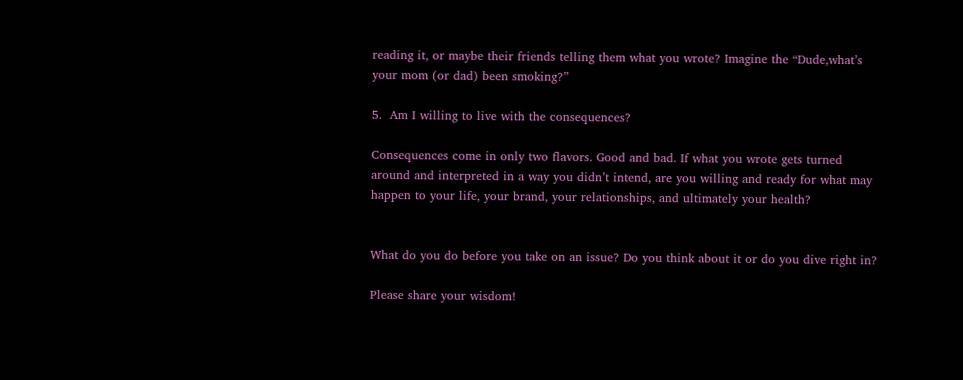reading it, or maybe their friends telling them what you wrote? Imagine the “Dude,what’s your mom (or dad) been smoking?”

5.  Am I willing to live with the consequences?

Consequences come in only two flavors. Good and bad. If what you wrote gets turned around and interpreted in a way you didn’t intend, are you willing and ready for what may happen to your life, your brand, your relationships, and ultimately your health?


What do you do before you take on an issue? Do you think about it or do you dive right in?

Please share your wisdom!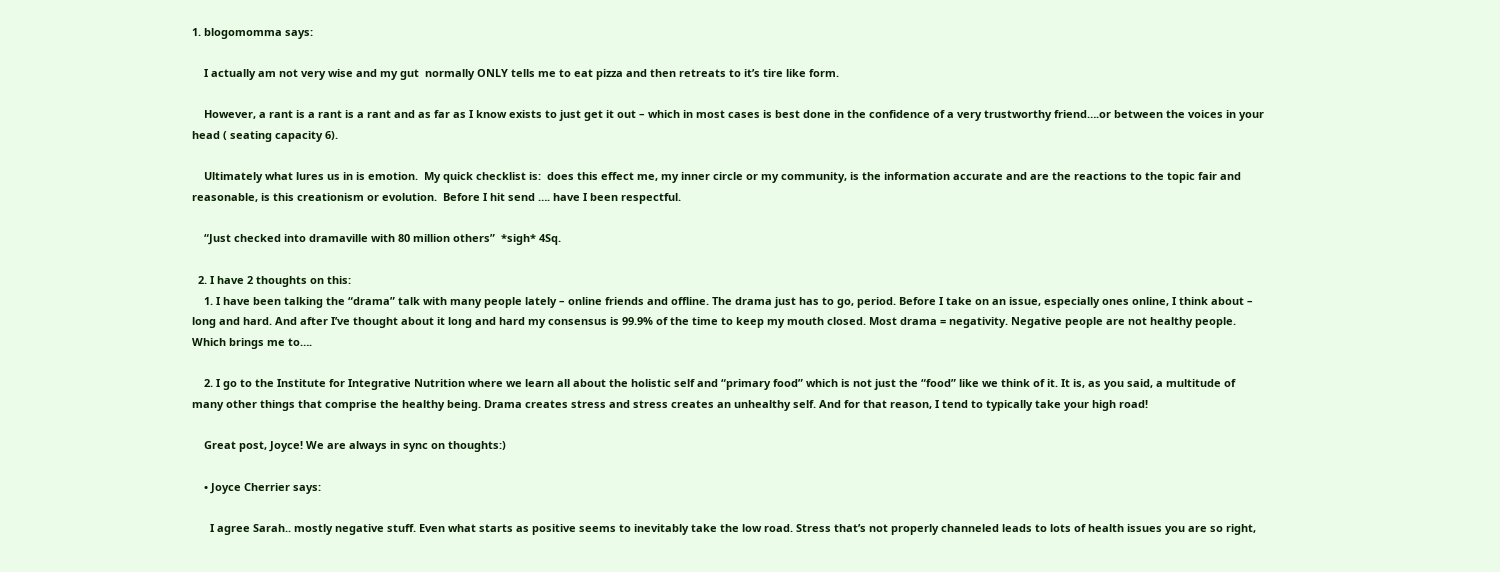1. blogomomma says:

    I actually am not very wise and my gut  normally ONLY tells me to eat pizza and then retreats to it’s tire like form.

    However, a rant is a rant is a rant and as far as I know exists to just get it out – which in most cases is best done in the confidence of a very trustworthy friend….or between the voices in your head ( seating capacity 6).

    Ultimately what lures us in is emotion.  My quick checklist is:  does this effect me, my inner circle or my community, is the information accurate and are the reactions to the topic fair and reasonable, is this creationism or evolution.  Before I hit send …. have I been respectful.

    “Just checked into dramaville with 80 million others”  *sigh* 4Sq.

  2. I have 2 thoughts on this:
    1. I have been talking the “drama” talk with many people lately – online friends and offline. The drama just has to go, period. Before I take on an issue, especially ones online, I think about – long and hard. And after I’ve thought about it long and hard my consensus is 99.9% of the time to keep my mouth closed. Most drama = negativity. Negative people are not healthy people. Which brings me to….

    2. I go to the Institute for Integrative Nutrition where we learn all about the holistic self and “primary food” which is not just the “food” like we think of it. It is, as you said, a multitude of many other things that comprise the healthy being. Drama creates stress and stress creates an unhealthy self. And for that reason, I tend to typically take your high road!

    Great post, Joyce! We are always in sync on thoughts:)

    • Joyce Cherrier says:

      I agree Sarah.. mostly negative stuff. Even what starts as positive seems to inevitably take the low road. Stress that’s not properly channeled leads to lots of health issues you are so right,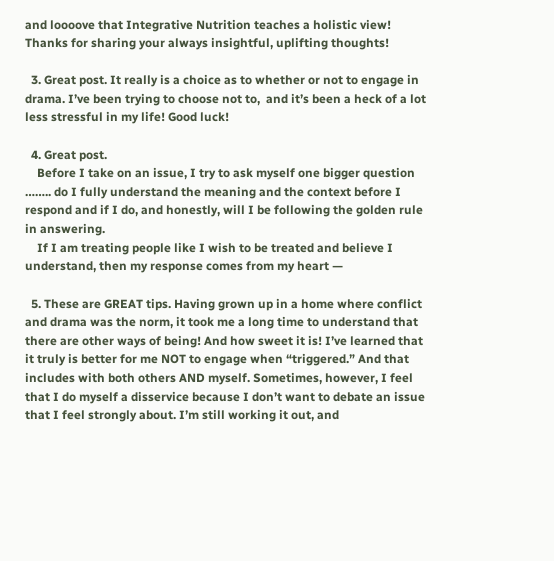and loooove that Integrative Nutrition teaches a holistic view! Thanks for sharing your always insightful, uplifting thoughts!

  3. Great post. It really is a choice as to whether or not to engage in drama. I’ve been trying to choose not to,  and it’s been a heck of a lot less stressful in my life! Good luck!

  4. Great post.
    Before I take on an issue, I try to ask myself one bigger question …….. do I fully understand the meaning and the context before I respond and if I do, and honestly, will I be following the golden rule in answering.
    If I am treating people like I wish to be treated and believe I understand, then my response comes from my heart —

  5. These are GREAT tips. Having grown up in a home where conflict and drama was the norm, it took me a long time to understand that there are other ways of being! And how sweet it is! I’ve learned that it truly is better for me NOT to engage when “triggered.” And that includes with both others AND myself. Sometimes, however, I feel that I do myself a disservice because I don’t want to debate an issue that I feel strongly about. I’m still working it out, and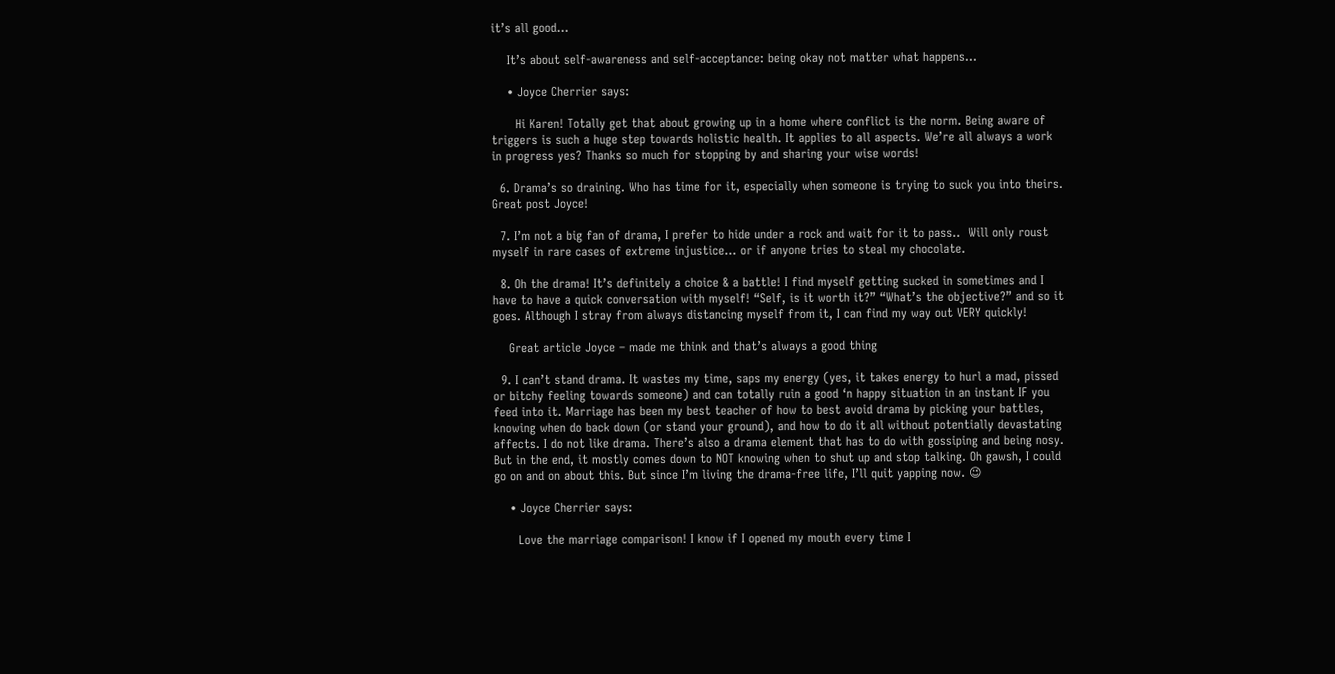it’s all good…

    It’s about self-awareness and self-acceptance: being okay not matter what happens…

    • Joyce Cherrier says:

      Hi Karen! Totally get that about growing up in a home where conflict is the norm. Being aware of triggers is such a huge step towards holistic health. It applies to all aspects. We’re all always a work in progress yes? Thanks so much for stopping by and sharing your wise words!

  6. Drama’s so draining. Who has time for it, especially when someone is trying to suck you into theirs. Great post Joyce!

  7. I’m not a big fan of drama, I prefer to hide under a rock and wait for it to pass..  Will only roust myself in rare cases of extreme injustice… or if anyone tries to steal my chocolate.

  8. Oh the drama! It’s definitely a choice & a battle! I find myself getting sucked in sometimes and I have to have a quick conversation with myself! “Self, is it worth it?” “What’s the objective?” and so it goes. Although I stray from always distancing myself from it, I can find my way out VERY quickly!

    Great article Joyce – made me think and that’s always a good thing

  9. I can’t stand drama. It wastes my time, saps my energy (yes, it takes energy to hurl a mad, pissed or bitchy feeling towards someone) and can totally ruin a good ‘n happy situation in an instant IF you feed into it. Marriage has been my best teacher of how to best avoid drama by picking your battles, knowing when do back down (or stand your ground), and how to do it all without potentially devastating affects. I do not like drama. There’s also a drama element that has to do with gossiping and being nosy. But in the end, it mostly comes down to NOT knowing when to shut up and stop talking. Oh gawsh, I could go on and on about this. But since I’m living the drama-free life, I’ll quit yapping now. 😉

    • Joyce Cherrier says:

      Love the marriage comparison! I know if I opened my mouth every time I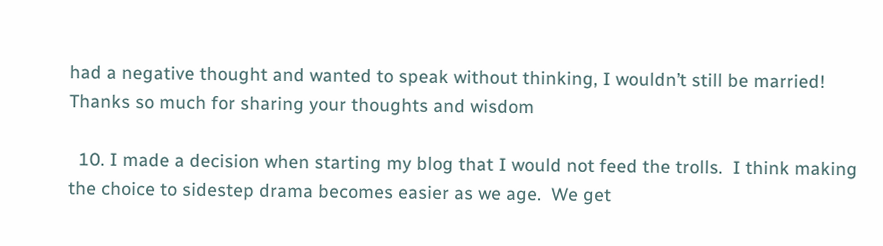had a negative thought and wanted to speak without thinking, I wouldn’t still be married! Thanks so much for sharing your thoughts and wisdom

  10. I made a decision when starting my blog that I would not feed the trolls.  I think making the choice to sidestep drama becomes easier as we age.  We get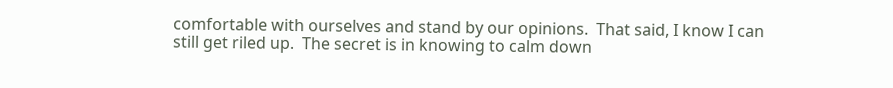comfortable with ourselves and stand by our opinions.  That said, I know I can still get riled up.  The secret is in knowing to calm down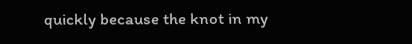quickly because the knot in my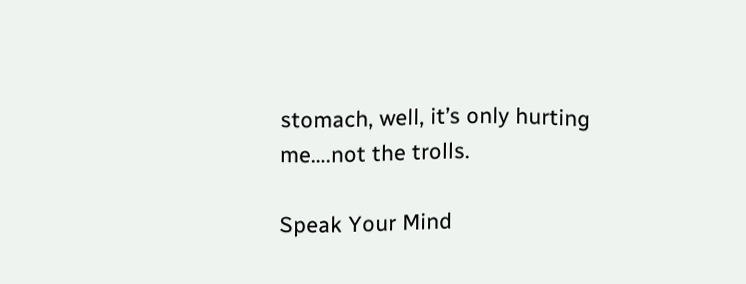stomach, well, it’s only hurting me….not the trolls.

Speak Your Mind